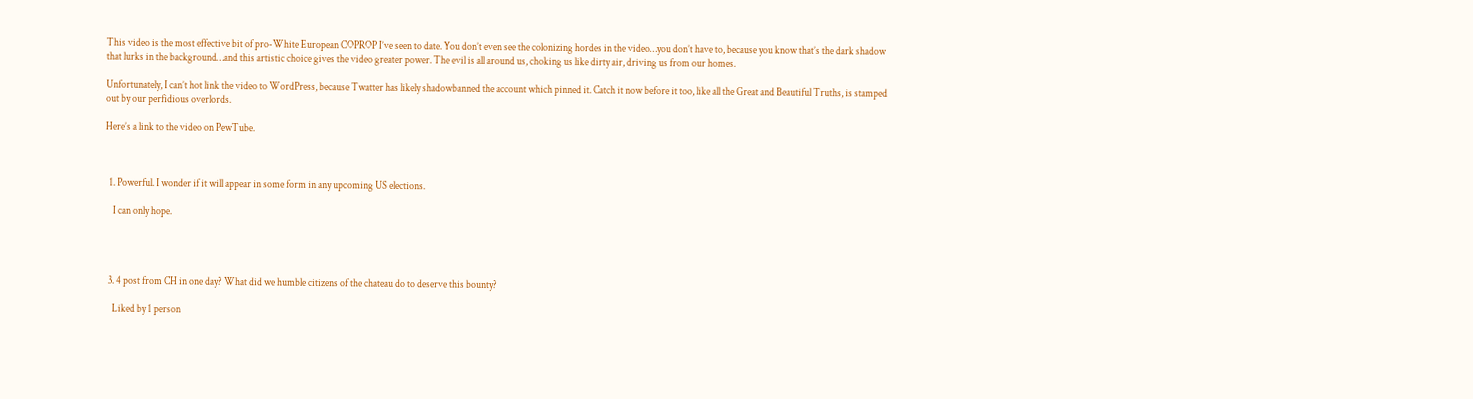This video is the most effective bit of pro-White European COPROP I’ve seen to date. You don’t even see the colonizing hordes in the video…you don’t have to, because you know that’s the dark shadow that lurks in the background…and this artistic choice gives the video greater power. The evil is all around us, choking us like dirty air, driving us from our homes.

Unfortunately, I can’t hot link the video to WordPress, because Twatter has likely shadowbanned the account which pinned it. Catch it now before it too, like all the Great and Beautiful Truths, is stamped out by our perfidious overlords.

Here’s a link to the video on PewTube.



  1. Powerful. I wonder if it will appear in some form in any upcoming US elections.

    I can only hope.




  3. 4 post from CH in one day? What did we humble citizens of the chateau do to deserve this bounty?

    Liked by 1 person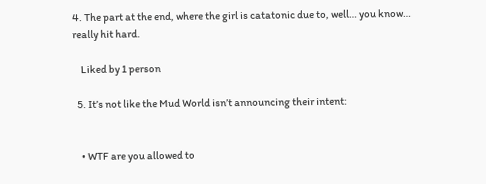4. The part at the end, where the girl is catatonic due to, well… you know… really hit hard.

    Liked by 1 person

  5. It’s not like the Mud World isn’t announcing their intent:


    • WTF are you allowed to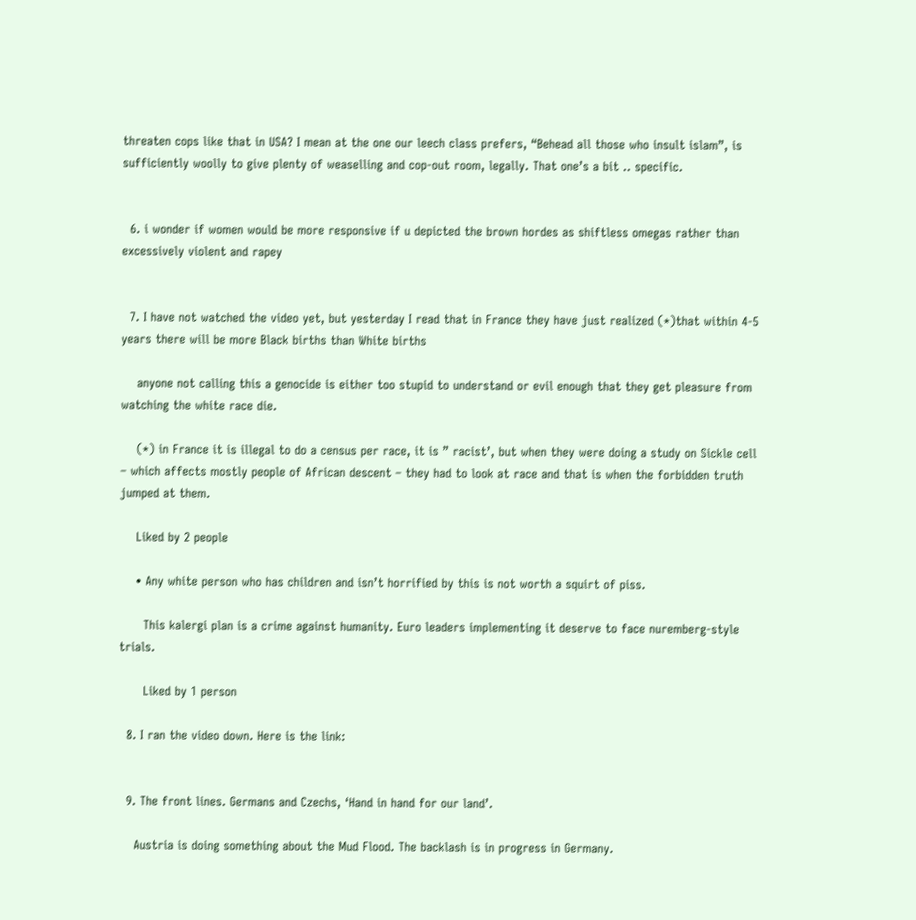threaten cops like that in USA? I mean at the one our leech class prefers, “Behead all those who insult islam”, is sufficiently woolly to give plenty of weaselling and cop-out room, legally. That one’s a bit .. specific.


  6. i wonder if women would be more responsive if u depicted the brown hordes as shiftless omegas rather than excessively violent and rapey


  7. I have not watched the video yet, but yesterday I read that in France they have just realized (*)that within 4-5 years there will be more Black births than White births

    anyone not calling this a genocide is either too stupid to understand or evil enough that they get pleasure from watching the white race die.

    (*) in France it is illegal to do a census per race, it is ” racist’, but when they were doing a study on Sickle cell – which affects mostly people of African descent – they had to look at race and that is when the forbidden truth jumped at them.

    Liked by 2 people

    • Any white person who has children and isn’t horrified by this is not worth a squirt of piss.

      This kalergi plan is a crime against humanity. Euro leaders implementing it deserve to face nuremberg-style trials.

      Liked by 1 person

  8. I ran the video down. Here is the link:


  9. The front lines. Germans and Czechs, ‘Hand in hand for our land’.

    Austria is doing something about the Mud Flood. The backlash is in progress in Germany.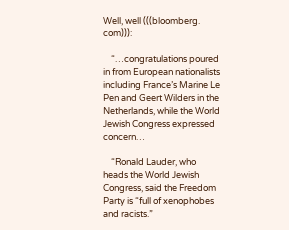Well, well (((bloomberg. com))):

    “…congratulations poured in from European nationalists including France’s Marine Le Pen and Geert Wilders in the Netherlands, while the World Jewish Congress expressed concern…

    “Ronald Lauder, who heads the World Jewish Congress, said the Freedom Party is “full of xenophobes and racists.”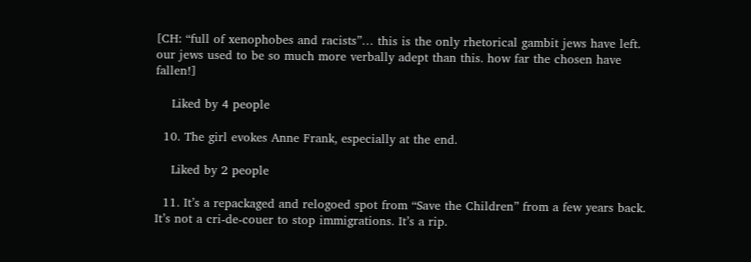[CH: “full of xenophobes and racists”… this is the only rhetorical gambit jews have left. our jews used to be so much more verbally adept than this. how far the chosen have fallen!]

    Liked by 4 people

  10. The girl evokes Anne Frank, especially at the end.

    Liked by 2 people

  11. It’s a repackaged and relogoed spot from “Save the Children” from a few years back. It’s not a cri-de-couer to stop immigrations. It’s a rip.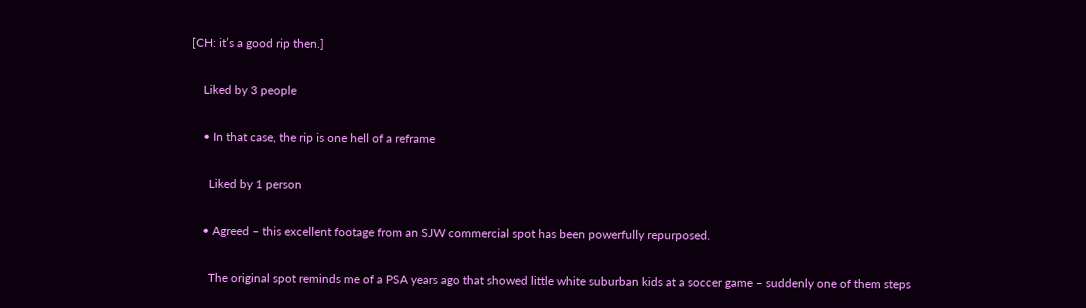[CH: it’s a good rip then.]

    Liked by 3 people

    • In that case, the rip is one hell of a reframe

      Liked by 1 person

    • Agreed – this excellent footage from an SJW commercial spot has been powerfully repurposed.

      The original spot reminds me of a PSA years ago that showed little white suburban kids at a soccer game – suddenly one of them steps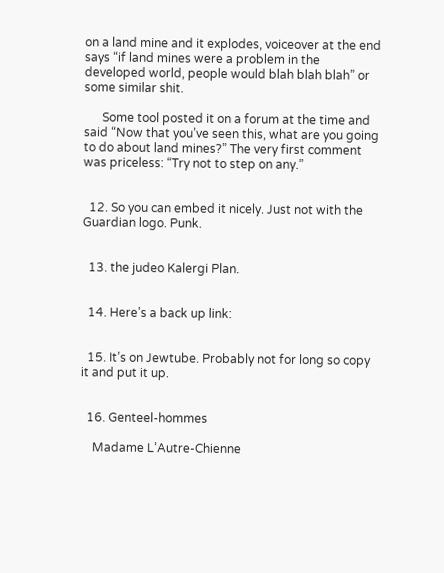on a land mine and it explodes, voiceover at the end says “if land mines were a problem in the developed world, people would blah blah blah” or some similar shit.

      Some tool posted it on a forum at the time and said “Now that you’ve seen this, what are you going to do about land mines?” The very first comment was priceless: “Try not to step on any.”


  12. So you can embed it nicely. Just not with the Guardian logo. Punk.


  13. the judeo Kalergi Plan.


  14. Here’s a back up link:


  15. It’s on Jewtube. Probably not for long so copy it and put it up.


  16. Genteel-hommes

    Madame L’Autre-Chienne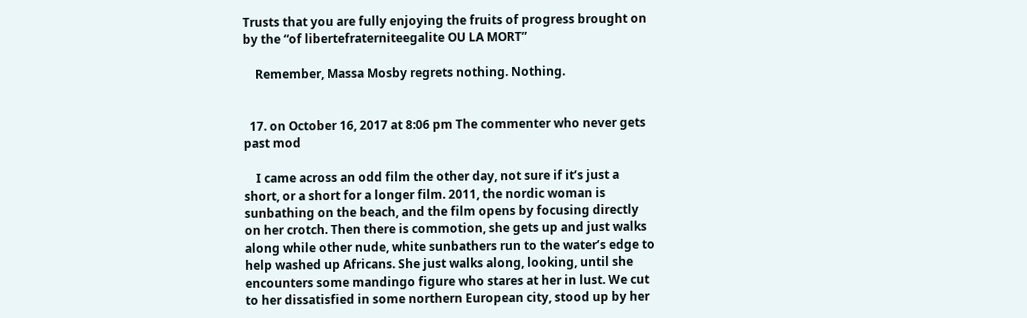Trusts that you are fully enjoying the fruits of progress brought on by the “of libertefraterniteegalite OU LA MORT”

    Remember, Massa Mosby regrets nothing. Nothing.


  17. on October 16, 2017 at 8:06 pm The commenter who never gets past mod

    I came across an odd film the other day, not sure if it’s just a short, or a short for a longer film. 2011, the nordic woman is sunbathing on the beach, and the film opens by focusing directly on her crotch. Then there is commotion, she gets up and just walks along while other nude, white sunbathers run to the water’s edge to help washed up Africans. She just walks along, looking, until she encounters some mandingo figure who stares at her in lust. We cut to her dissatisfied in some northern European city, stood up by her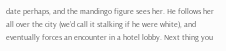date perhaps, and the mandingo figure sees her. He follows her all over the city (we’d call it stalking if he were white), and eventually forces an encounter in a hotel lobby. Next thing you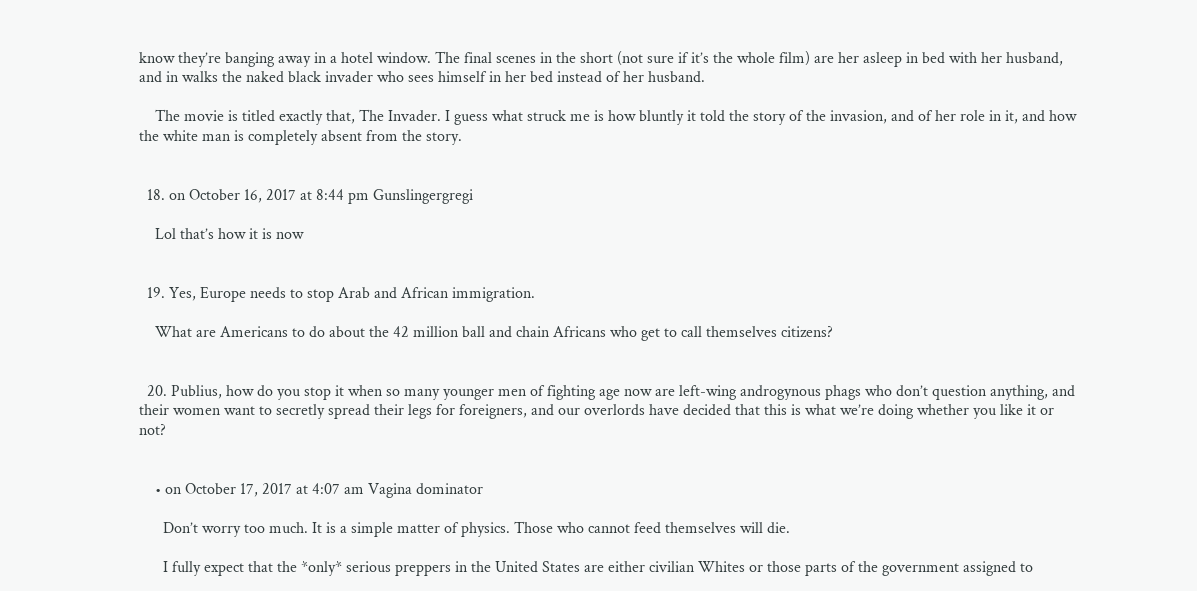know they’re banging away in a hotel window. The final scenes in the short (not sure if it’s the whole film) are her asleep in bed with her husband, and in walks the naked black invader who sees himself in her bed instead of her husband.

    The movie is titled exactly that, The Invader. I guess what struck me is how bluntly it told the story of the invasion, and of her role in it, and how the white man is completely absent from the story.


  18. on October 16, 2017 at 8:44 pm Gunslingergregi

    Lol that’s how it is now


  19. Yes, Europe needs to stop Arab and African immigration.

    What are Americans to do about the 42 million ball and chain Africans who get to call themselves citizens?


  20. Publius, how do you stop it when so many younger men of fighting age now are left-wing androgynous phags who don’t question anything, and their women want to secretly spread their legs for foreigners, and our overlords have decided that this is what we’re doing whether you like it or not?


    • on October 17, 2017 at 4:07 am Vagina dominator

      Don’t worry too much. It is a simple matter of physics. Those who cannot feed themselves will die.

      I fully expect that the *only* serious preppers in the United States are either civilian Whites or those parts of the government assigned to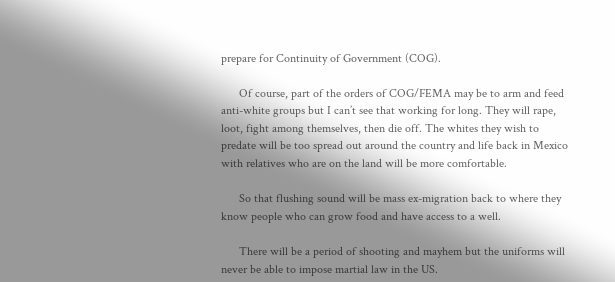prepare for Continuity of Government (COG).

      Of course, part of the orders of COG/FEMA may be to arm and feed anti-white groups but I can’t see that working for long. They will rape, loot, fight among themselves, then die off. The whites they wish to predate will be too spread out around the country and life back in Mexico with relatives who are on the land will be more comfortable.

      So that flushing sound will be mass ex-migration back to where they know people who can grow food and have access to a well.

      There will be a period of shooting and mayhem but the uniforms will never be able to impose martial law in the US.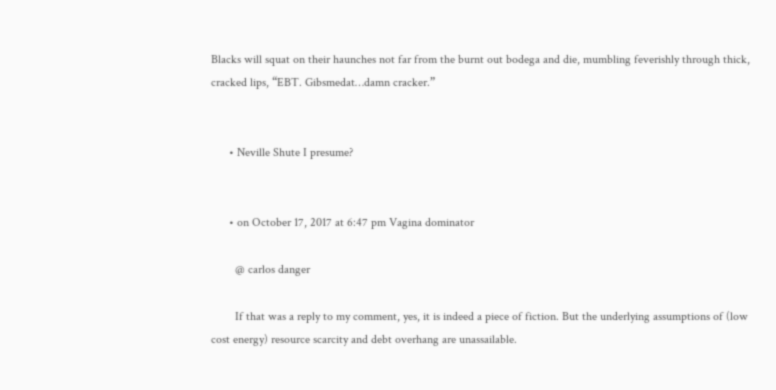Blacks will squat on their haunches not far from the burnt out bodega and die, mumbling feverishly through thick, cracked lips, “EBT. Gibsmedat…damn cracker.”


      • Neville Shute I presume?


      • on October 17, 2017 at 6:47 pm Vagina dominator

        @ carlos danger

        If that was a reply to my comment, yes, it is indeed a piece of fiction. But the underlying assumptions of (low cost energy) resource scarcity and debt overhang are unassailable.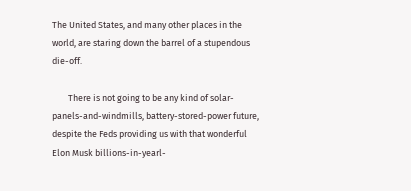The United States, and many other places in the world, are staring down the barrel of a stupendous die-off.

        There is not going to be any kind of solar-panels-and-windmills, battery-stored-power future, despite the Feds providing us with that wonderful Elon Musk billions-in-yearl-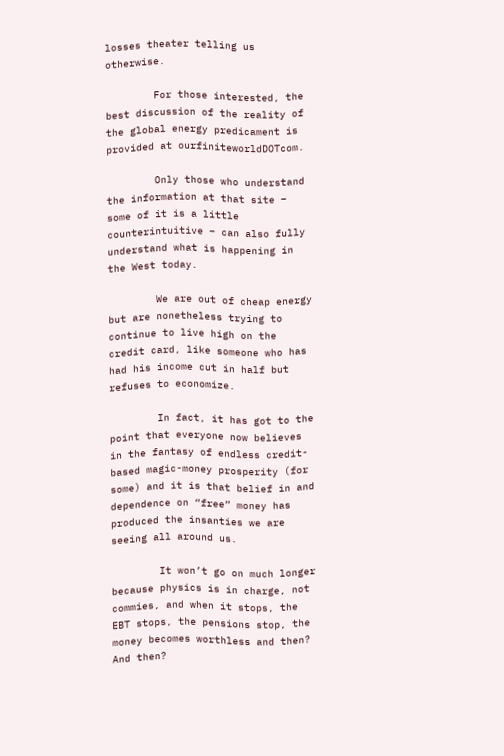losses theater telling us otherwise.

        For those interested, the best discussion of the reality of the global energy predicament is provided at ourfiniteworldDOTcom.

        Only those who understand the information at that site – some of it is a little counterintuitive – can also fully understand what is happening in the West today.

        We are out of cheap energy but are nonetheless trying to continue to live high on the credit card, like someone who has had his income cut in half but refuses to economize.

        In fact, it has got to the point that everyone now believes in the fantasy of endless credit-based magic-money prosperity (for some) and it is that belief in and dependence on “free” money has produced the insanties we are seeing all around us.

        It won’t go on much longer because physics is in charge, not commies, and when it stops, the EBT stops, the pensions stop, the money becomes worthless and then? And then?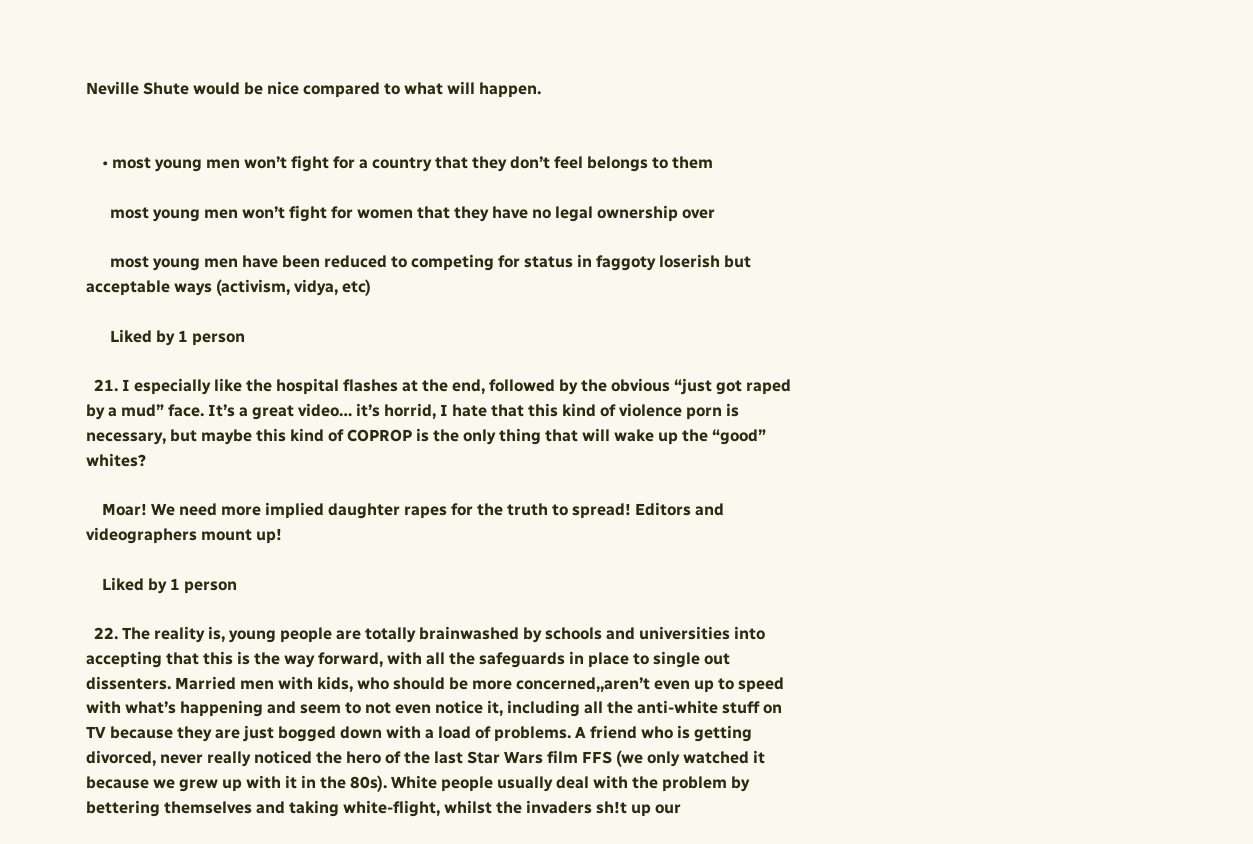Neville Shute would be nice compared to what will happen.


    • most young men won’t fight for a country that they don’t feel belongs to them

      most young men won’t fight for women that they have no legal ownership over

      most young men have been reduced to competing for status in faggoty loserish but acceptable ways (activism, vidya, etc)

      Liked by 1 person

  21. I especially like the hospital flashes at the end, followed by the obvious “just got raped by a mud” face. It’s a great video… it’s horrid, I hate that this kind of violence porn is necessary, but maybe this kind of COPROP is the only thing that will wake up the “good” whites?

    Moar! We need more implied daughter rapes for the truth to spread! Editors and videographers mount up!

    Liked by 1 person

  22. The reality is, young people are totally brainwashed by schools and universities into accepting that this is the way forward, with all the safeguards in place to single out dissenters. Married men with kids, who should be more concerned,,aren’t even up to speed with what’s happening and seem to not even notice it, including all the anti-white stuff on TV because they are just bogged down with a load of problems. A friend who is getting divorced, never really noticed the hero of the last Star Wars film FFS (we only watched it because we grew up with it in the 80s). White people usually deal with the problem by bettering themselves and taking white-flight, whilst the invaders sh!t up our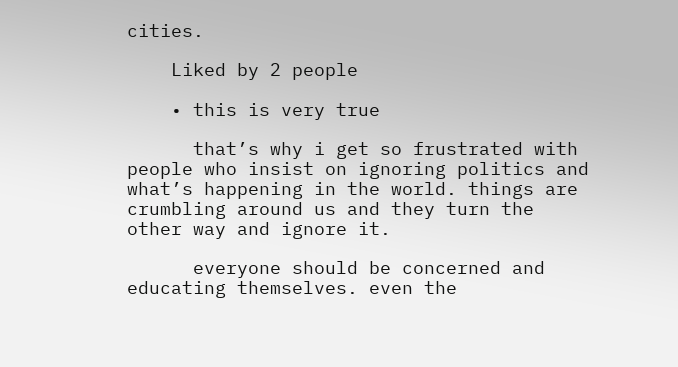cities.

    Liked by 2 people

    • this is very true

      that’s why i get so frustrated with people who insist on ignoring politics and what’s happening in the world. things are crumbling around us and they turn the other way and ignore it.

      everyone should be concerned and educating themselves. even the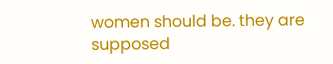women should be. they are supposed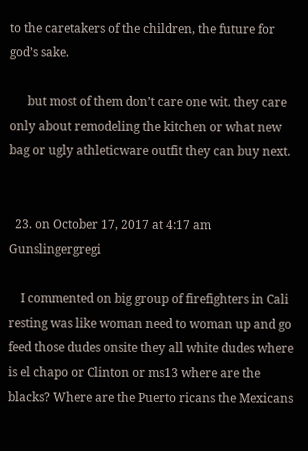to the caretakers of the children, the future for god’s sake.

      but most of them don’t care one wit. they care only about remodeling the kitchen or what new bag or ugly athleticware outfit they can buy next.


  23. on October 17, 2017 at 4:17 am Gunslingergregi

    I commented on big group of firefighters in Cali resting was like woman need to woman up and go feed those dudes onsite they all white dudes where is el chapo or Clinton or ms13 where are the blacks? Where are the Puerto ricans the Mexicans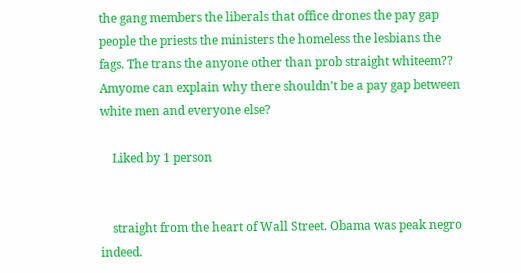the gang members the liberals that office drones the pay gap people the priests the ministers the homeless the lesbians the fags. The trans the anyone other than prob straight whiteem?? Amyome can explain why there shouldn’t be a pay gap between white men and everyone else?

    Liked by 1 person


    straight from the heart of Wall Street. Obama was peak negro indeed.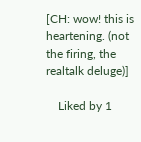[CH: wow! this is heartening. (not the firing, the realtalk deluge)]

    Liked by 1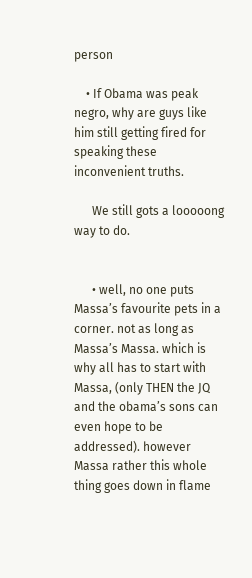person

    • If Obama was peak negro, why are guys like him still getting fired for speaking these inconvenient truths.

      We still gots a looooong way to do.


      • well, no one puts Massa’s favourite pets in a corner. not as long as Massa’s Massa. which is why all has to start with Massa, (only THEN the JQ and the obama’s sons can even hope to be addressed). however Massa rather this whole thing goes down in flame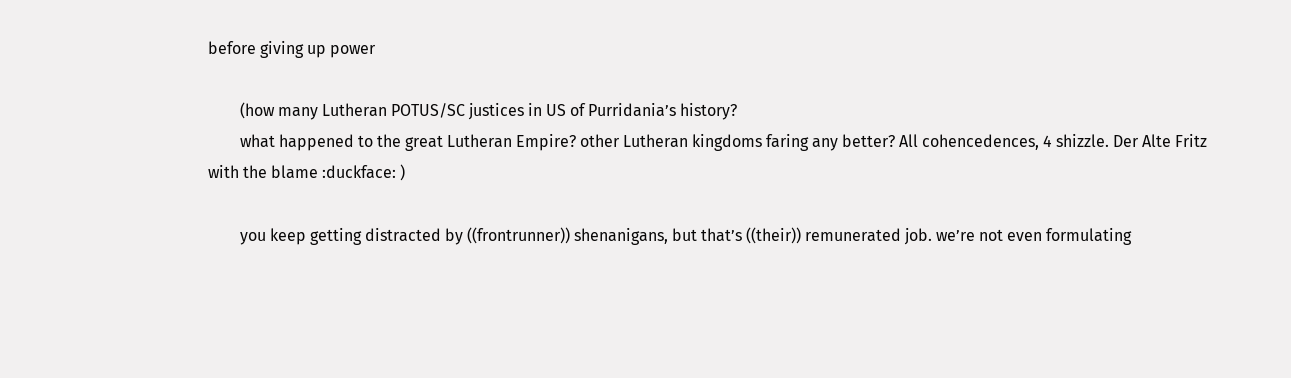before giving up power

        (how many Lutheran POTUS/SC justices in US of Purridania’s history?
        what happened to the great Lutheran Empire? other Lutheran kingdoms faring any better? All cohencedences, 4 shizzle. Der Alte Fritz with the blame :duckface: )

        you keep getting distracted by ((frontrunner)) shenanigans, but that’s ((their)) remunerated job. we’re not even formulating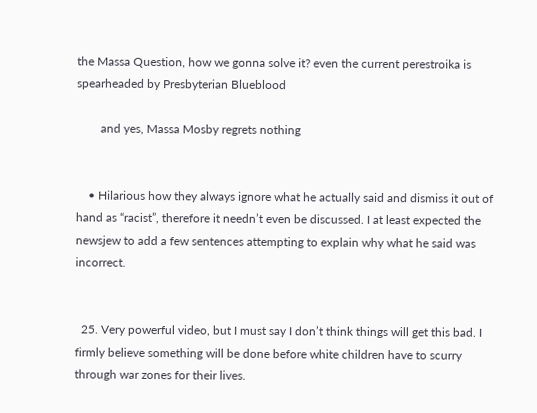the Massa Question, how we gonna solve it? even the current perestroika is spearheaded by Presbyterian Blueblood

        and yes, Massa Mosby regrets nothing


    • Hilarious how they always ignore what he actually said and dismiss it out of hand as “racist”, therefore it needn’t even be discussed. I at least expected the newsjew to add a few sentences attempting to explain why what he said was incorrect.


  25. Very powerful video, but I must say I don’t think things will get this bad. I firmly believe something will be done before white children have to scurry through war zones for their lives.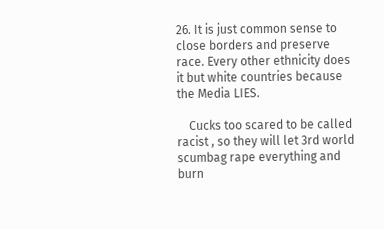26. It is just common sense to close borders and preserve race. Every other ethnicity does it but white countries because the Media LIES.

    Cucks too scared to be called racist , so they will let 3rd world scumbag rape everything and burn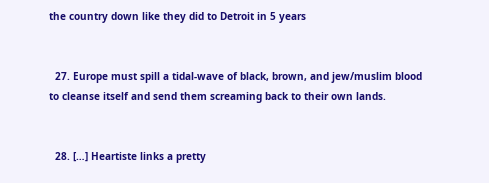the country down like they did to Detroit in 5 years


  27. Europe must spill a tidal-wave of black, brown, and jew/muslim blood to cleanse itself and send them screaming back to their own lands.


  28. […] Heartiste links a pretty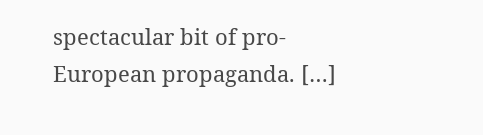spectacular bit of pro-European propaganda. […]